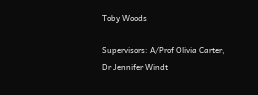Toby Woods

Supervisors: A/Prof Olivia Carter, Dr Jennifer Windt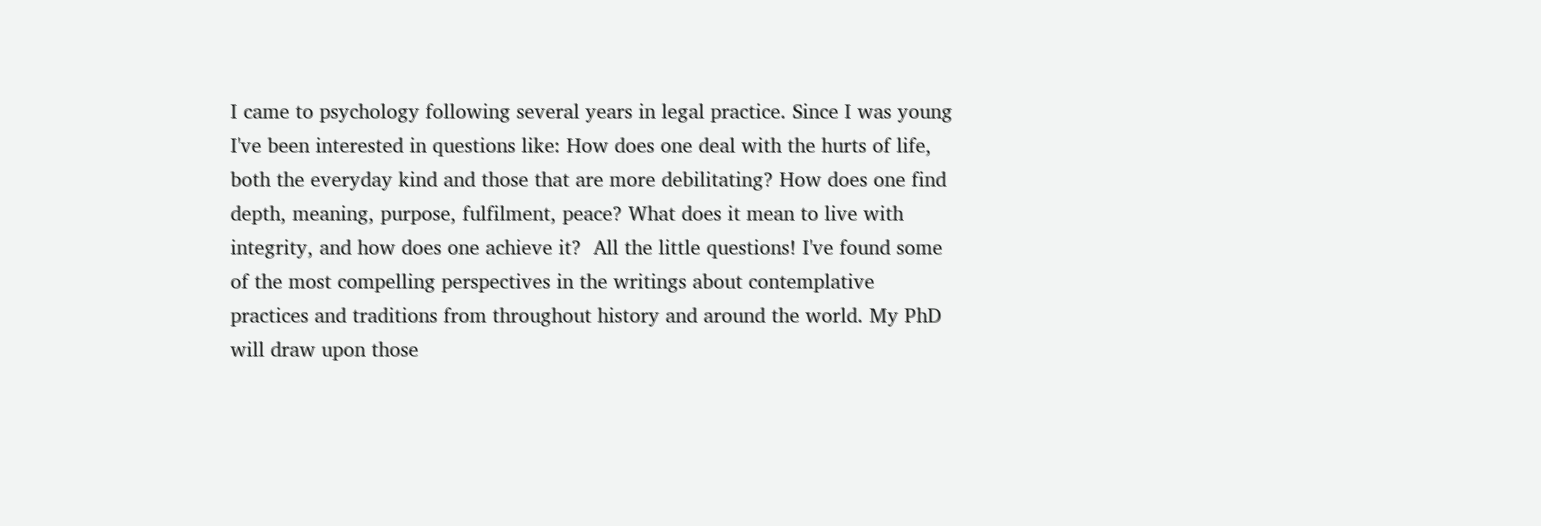I came to psychology following several years in legal practice. Since I was young I've been interested in questions like: How does one deal with the hurts of life, both the everyday kind and those that are more debilitating? How does one find depth, meaning, purpose, fulfilment, peace? What does it mean to live with integrity, and how does one achieve it?  All the little questions! I've found some of the most compelling perspectives in the writings about contemplative practices and traditions from throughout history and around the world. My PhD will draw upon those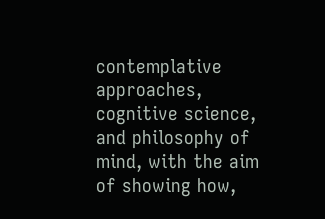contemplative approaches, cognitive science, and philosophy of mind, with the aim of showing how,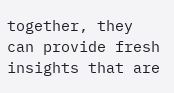together, they can provide fresh insights that are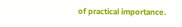of practical importance.